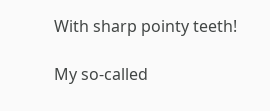With sharp pointy teeth!

My so-called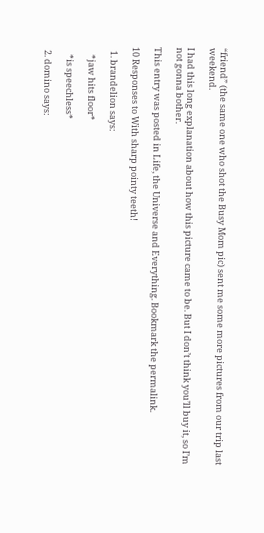“friend” (the same one who shot the Busy Mom pic) sent me some more pictures from our trip last weekend.

I had this long explanation about how this picture came to be. But I don’t think you’ll buy it, so I’m not gonna bother.

This entry was posted in Life, the Universe and Everything. Bookmark the permalink.

10 Responses to With sharp pointy teeth!

  1. brandelion says:

    *jaw hits floor*

    *is speechless*

  2. domino says: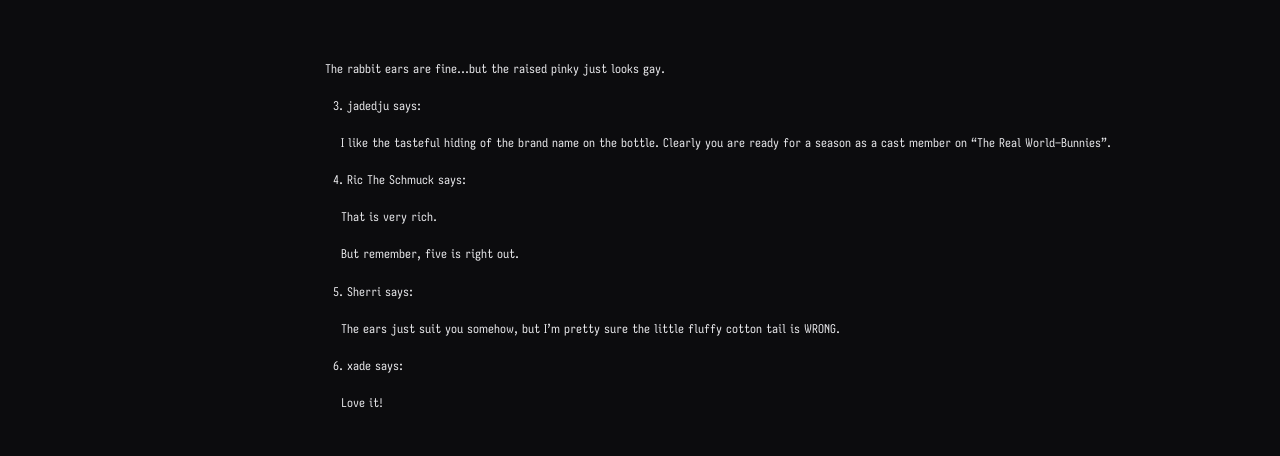The rabbit ears are fine…but the raised pinky just looks gay.

  3. jadedju says:

    I like the tasteful hiding of the brand name on the bottle. Clearly you are ready for a season as a cast member on “The Real World–Bunnies”.

  4. Ric The Schmuck says:

    That is very rich.

    But remember, five is right out.

  5. Sherri says:

    The ears just suit you somehow, but I’m pretty sure the little fluffy cotton tail is WRONG.

  6. xade says:

    Love it!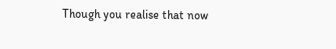Though you realise that now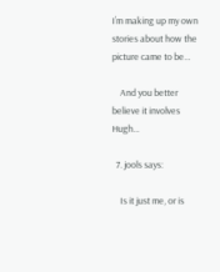I’m making up my own stories about how the picture came to be…

    And you better believe it involves Hugh…

  7. jools says:

    Is it just me, or is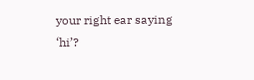your right ear saying ‘hi’?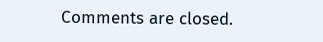Comments are closed.